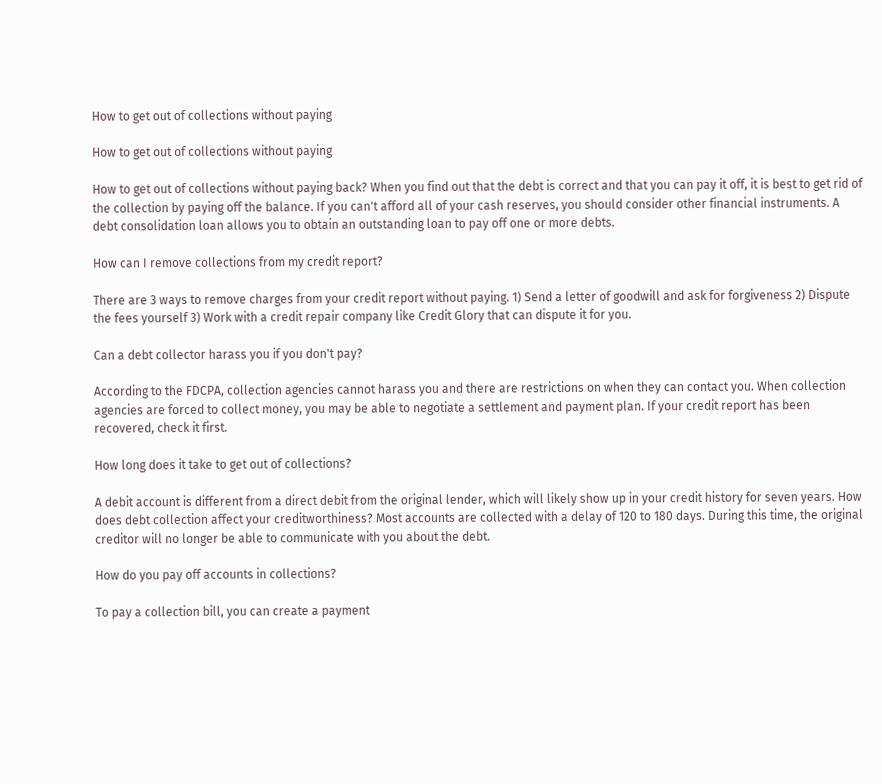How to get out of collections without paying

How to get out of collections without paying

How to get out of collections without paying back? When you find out that the debt is correct and that you can pay it off, it is best to get rid of the collection by paying off the balance. If you can't afford all of your cash reserves, you should consider other financial instruments. A debt consolidation loan allows you to obtain an outstanding loan to pay off one or more debts.

How can I remove collections from my credit report?

There are 3 ways to remove charges from your credit report without paying. 1) Send a letter of goodwill and ask for forgiveness 2) Dispute the fees yourself 3) Work with a credit repair company like Credit Glory that can dispute it for you.

Can a debt collector harass you if you don't pay?

According to the FDCPA, collection agencies cannot harass you and there are restrictions on when they can contact you. When collection agencies are forced to collect money, you may be able to negotiate a settlement and payment plan. If your credit report has been recovered, check it first.

How long does it take to get out of collections?

A debit account is different from a direct debit from the original lender, which will likely show up in your credit history for seven years. How does debt collection affect your creditworthiness? Most accounts are collected with a delay of 120 to 180 days. During this time, the original creditor will no longer be able to communicate with you about the debt.

How do you pay off accounts in collections?

To pay a collection bill, you can create a payment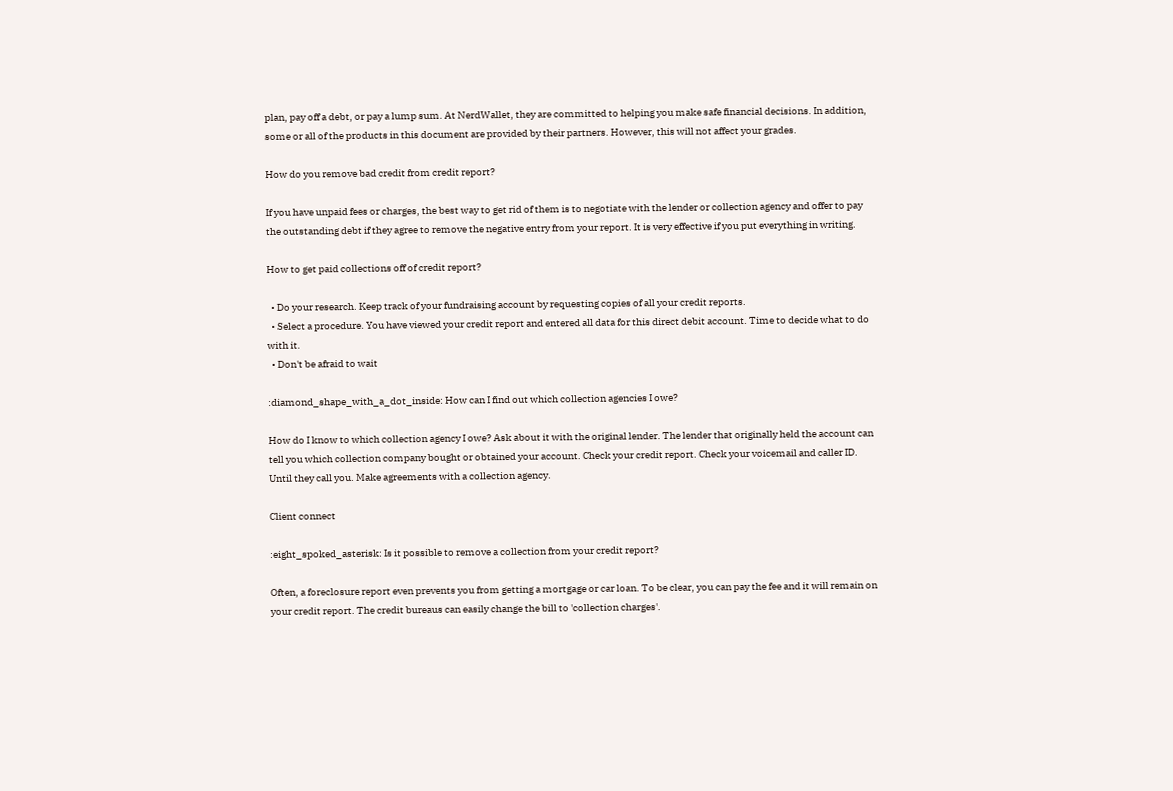plan, pay off a debt, or pay a lump sum. At NerdWallet, they are committed to helping you make safe financial decisions. In addition, some or all of the products in this document are provided by their partners. However, this will not affect your grades.

How do you remove bad credit from credit report?

If you have unpaid fees or charges, the best way to get rid of them is to negotiate with the lender or collection agency and offer to pay the outstanding debt if they agree to remove the negative entry from your report. It is very effective if you put everything in writing.

How to get paid collections off of credit report?

  • Do your research. Keep track of your fundraising account by requesting copies of all your credit reports.
  • Select a procedure. You have viewed your credit report and entered all data for this direct debit account. Time to decide what to do with it.
  • Don't be afraid to wait

:diamond_shape_with_a_dot_inside: How can I find out which collection agencies I owe?

How do I know to which collection agency I owe? Ask about it with the original lender. The lender that originally held the account can tell you which collection company bought or obtained your account. Check your credit report. Check your voicemail and caller ID. Until they call you. Make agreements with a collection agency.

Client connect

:eight_spoked_asterisk: Is it possible to remove a collection from your credit report?

Often, a foreclosure report even prevents you from getting a mortgage or car loan. To be clear, you can pay the fee and it will remain on your credit report. The credit bureaus can easily change the bill to 'collection charges'.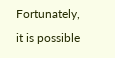Fortunately, it is possible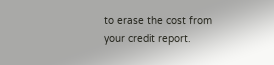to erase the cost from your credit report.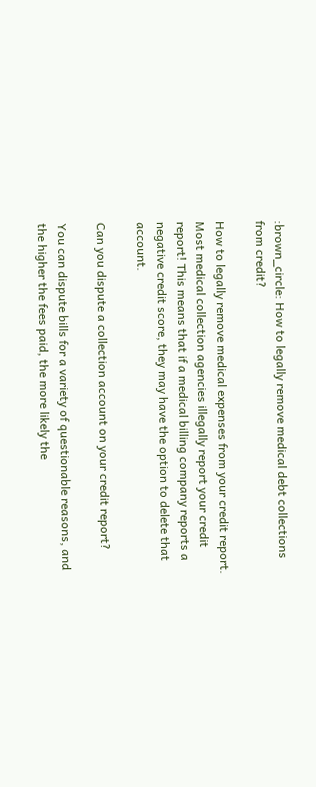:brown_circle: How to legally remove medical debt collections from credit?

How to legally remove medical expenses from your credit report. Most medical collection agencies illegally report your credit report! This means that if a medical billing company reports a negative credit score, they may have the option to delete that account.

Can you dispute a collection account on your credit report?

You can dispute bills for a variety of questionable reasons, and the higher the fees paid, the more likely the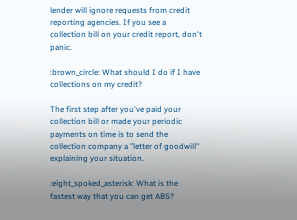lender will ignore requests from credit reporting agencies. If you see a collection bill on your credit report, don't panic.

:brown_circle: What should I do if I have collections on my credit?

The first step after you've paid your collection bill or made your periodic payments on time is to send the collection company a "letter of goodwill" explaining your situation.

:eight_spoked_asterisk: What is the fastest way that you can get ABS?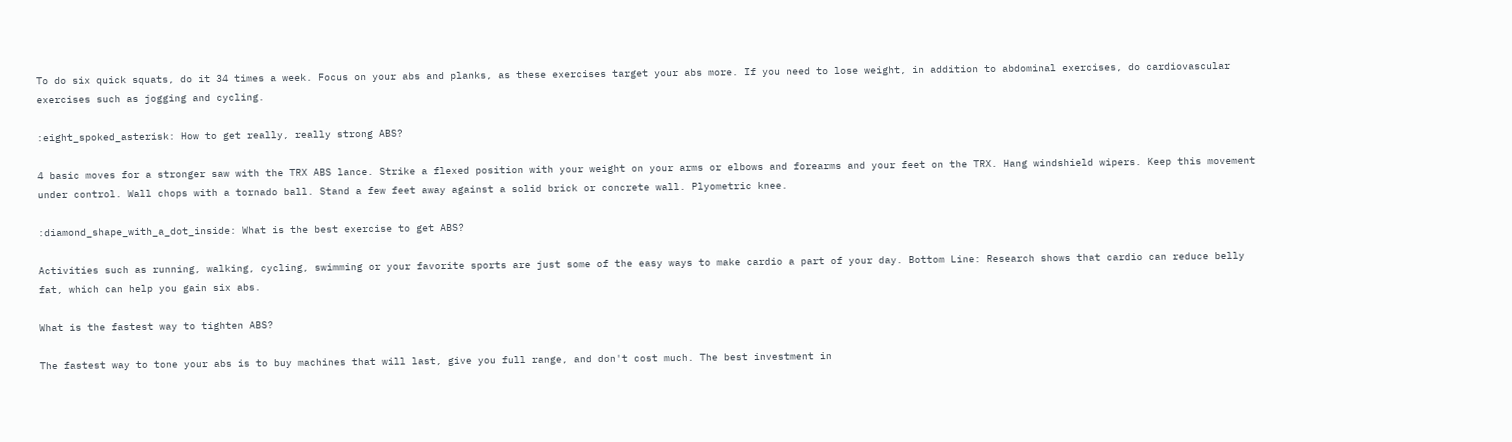To do six quick squats, do it 34 times a week. Focus on your abs and planks, as these exercises target your abs more. If you need to lose weight, in addition to abdominal exercises, do cardiovascular exercises such as jogging and cycling.

:eight_spoked_asterisk: How to get really, really strong ABS?

4 basic moves for a stronger saw with the TRX ABS lance. Strike a flexed position with your weight on your arms or elbows and forearms and your feet on the TRX. Hang windshield wipers. Keep this movement under control. Wall chops with a tornado ball. Stand a few feet away against a solid brick or concrete wall. Plyometric knee.

:diamond_shape_with_a_dot_inside: What is the best exercise to get ABS?

Activities such as running, walking, cycling, swimming or your favorite sports are just some of the easy ways to make cardio a part of your day. Bottom Line: Research shows that cardio can reduce belly fat, which can help you gain six abs.

What is the fastest way to tighten ABS?

The fastest way to tone your abs is to buy machines that will last, give you full range, and don't cost much. The best investment in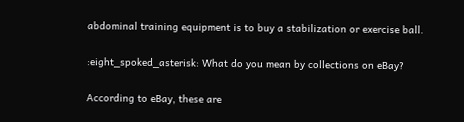abdominal training equipment is to buy a stabilization or exercise ball.

:eight_spoked_asterisk: What do you mean by collections on eBay?

According to eBay, these are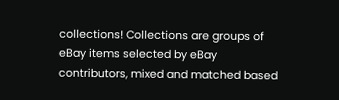collections! Collections are groups of eBay items selected by eBay contributors, mixed and matched based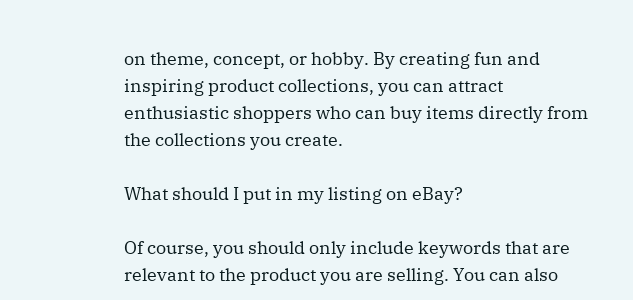on theme, concept, or hobby. By creating fun and inspiring product collections, you can attract enthusiastic shoppers who can buy items directly from the collections you create.

What should I put in my listing on eBay?

Of course, you should only include keywords that are relevant to the product you are selling. You can also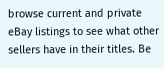browse current and private eBay listings to see what other sellers have in their titles. Be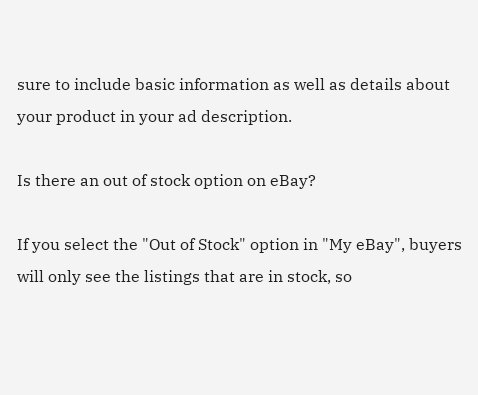sure to include basic information as well as details about your product in your ad description.

Is there an out of stock option on eBay?

If you select the "Out of Stock" option in "My eBay", buyers will only see the listings that are in stock, so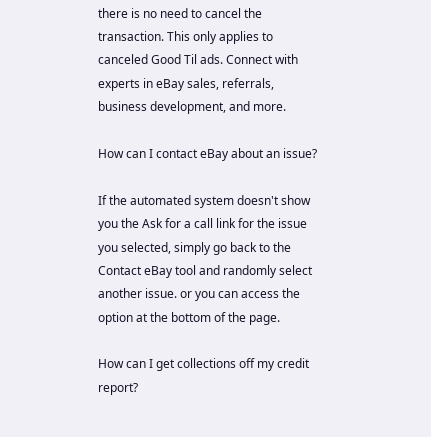there is no need to cancel the transaction. This only applies to canceled Good Til ads. Connect with experts in eBay sales, referrals, business development, and more.

How can I contact eBay about an issue?

If the automated system doesn't show you the Ask for a call link for the issue you selected, simply go back to the Contact eBay tool and randomly select another issue. or you can access the option at the bottom of the page.

How can I get collections off my credit report?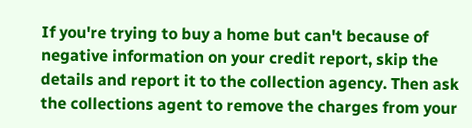If you're trying to buy a home but can't because of negative information on your credit report, skip the details and report it to the collection agency. Then ask the collections agent to remove the charges from your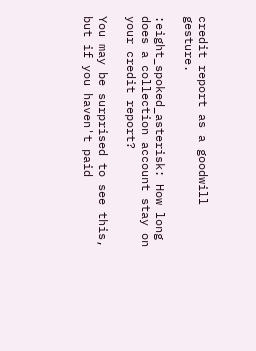credit report as a goodwill gesture.

:eight_spoked_asterisk: How long does a collection account stay on your credit report?

You may be surprised to see this, but if you haven't paid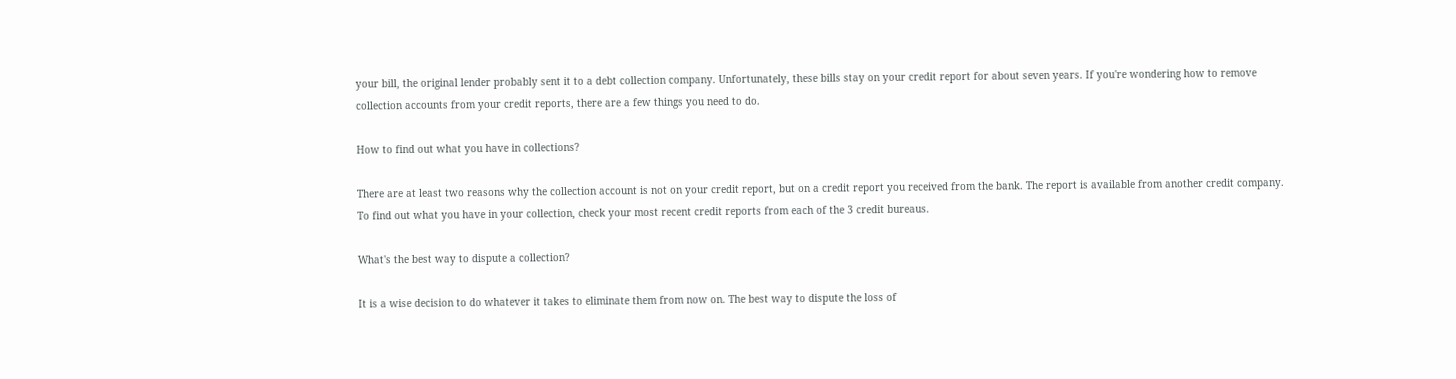your bill, the original lender probably sent it to a debt collection company. Unfortunately, these bills stay on your credit report for about seven years. If you're wondering how to remove collection accounts from your credit reports, there are a few things you need to do.

How to find out what you have in collections?

There are at least two reasons why the collection account is not on your credit report, but on a credit report you received from the bank. The report is available from another credit company. To find out what you have in your collection, check your most recent credit reports from each of the 3 credit bureaus.

What's the best way to dispute a collection?

It is a wise decision to do whatever it takes to eliminate them from now on. The best way to dispute the loss of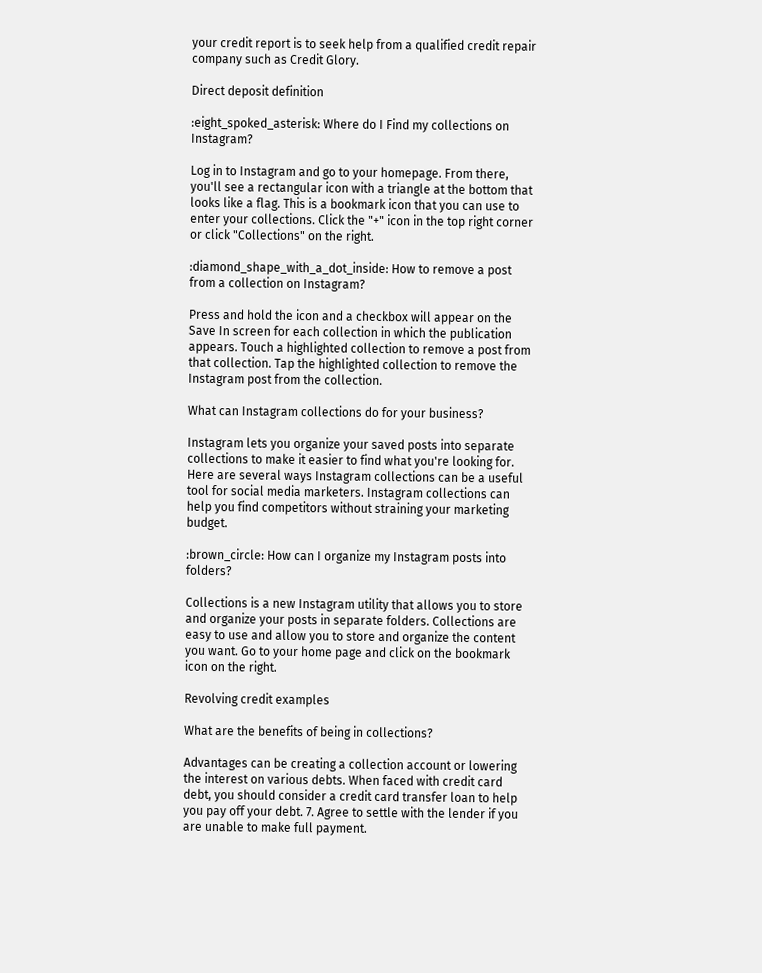your credit report is to seek help from a qualified credit repair company such as Credit Glory.

Direct deposit definition

:eight_spoked_asterisk: Where do I Find my collections on Instagram?

Log in to Instagram and go to your homepage. From there, you'll see a rectangular icon with a triangle at the bottom that looks like a flag. This is a bookmark icon that you can use to enter your collections. Click the "+" icon in the top right corner or click "Collections" on the right.

:diamond_shape_with_a_dot_inside: How to remove a post from a collection on Instagram?

Press and hold the icon and a checkbox will appear on the Save In screen for each collection in which the publication appears. Touch a highlighted collection to remove a post from that collection. Tap the highlighted collection to remove the Instagram post from the collection.

What can Instagram collections do for your business?

Instagram lets you organize your saved posts into separate collections to make it easier to find what you're looking for. Here are several ways Instagram collections can be a useful tool for social media marketers. Instagram collections can help you find competitors without straining your marketing budget.

:brown_circle: How can I organize my Instagram posts into folders?

Collections is a new Instagram utility that allows you to store and organize your posts in separate folders. Collections are easy to use and allow you to store and organize the content you want. Go to your home page and click on the bookmark icon on the right.

Revolving credit examples

What are the benefits of being in collections?

Advantages can be creating a collection account or lowering the interest on various debts. When faced with credit card debt, you should consider a credit card transfer loan to help you pay off your debt. 7. Agree to settle with the lender if you are unable to make full payment.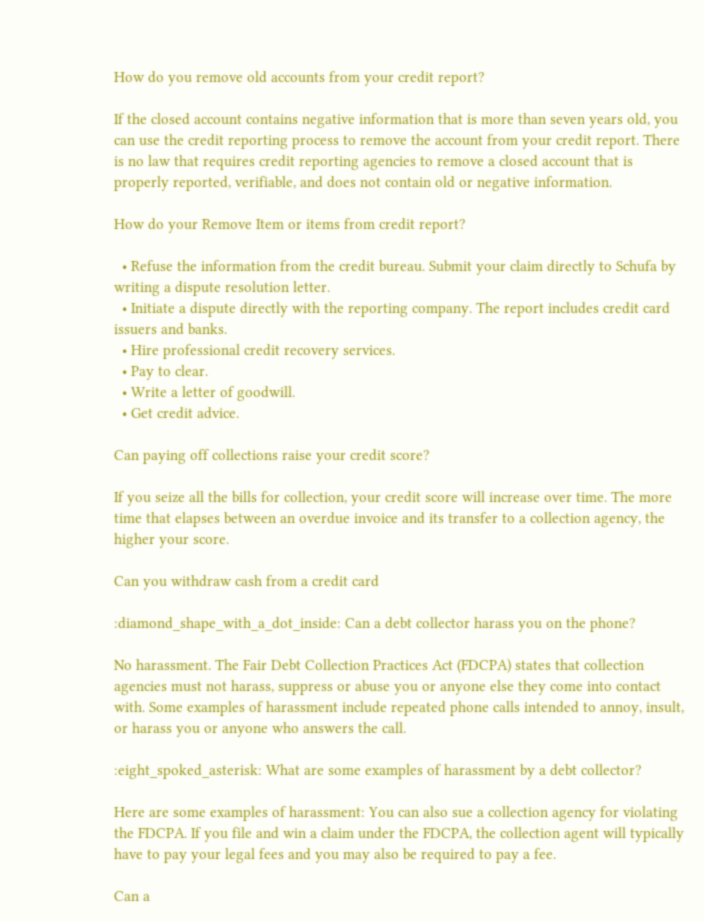How do you remove old accounts from your credit report?

If the closed account contains negative information that is more than seven years old, you can use the credit reporting process to remove the account from your credit report. There is no law that requires credit reporting agencies to remove a closed account that is properly reported, verifiable, and does not contain old or negative information.

How do your Remove Item or items from credit report?

  • Refuse the information from the credit bureau. Submit your claim directly to Schufa by writing a dispute resolution letter.
  • Initiate a dispute directly with the reporting company. The report includes credit card issuers and banks.
  • Hire professional credit recovery services.
  • Pay to clear.
  • Write a letter of goodwill.
  • Get credit advice.

Can paying off collections raise your credit score?

If you seize all the bills for collection, your credit score will increase over time. The more time that elapses between an overdue invoice and its transfer to a collection agency, the higher your score.

Can you withdraw cash from a credit card

:diamond_shape_with_a_dot_inside: Can a debt collector harass you on the phone?

No harassment. The Fair Debt Collection Practices Act (FDCPA) states that collection agencies must not harass, suppress or abuse you or anyone else they come into contact with. Some examples of harassment include repeated phone calls intended to annoy, insult, or harass you or anyone who answers the call.

:eight_spoked_asterisk: What are some examples of harassment by a debt collector?

Here are some examples of harassment: You can also sue a collection agency for violating the FDCPA. If you file and win a claim under the FDCPA, the collection agent will typically have to pay your legal fees and you may also be required to pay a fee.

Can a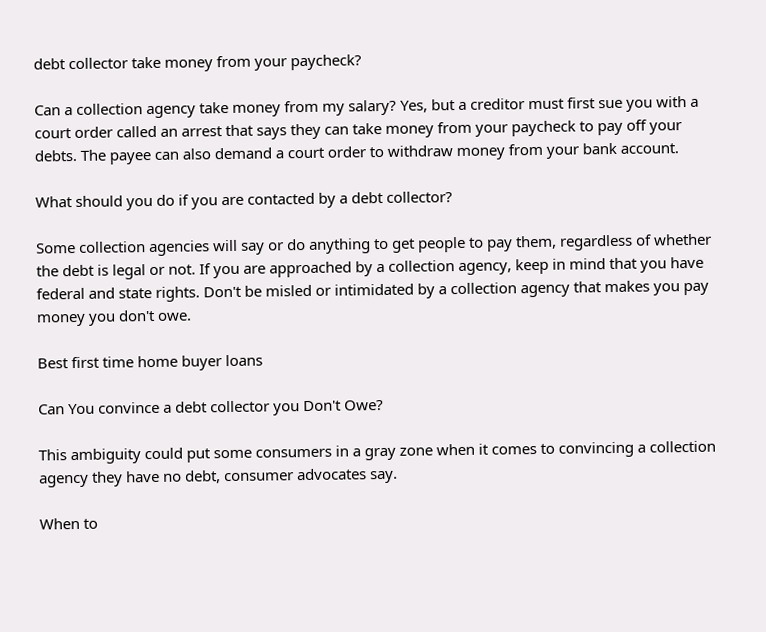debt collector take money from your paycheck?

Can a collection agency take money from my salary? Yes, but a creditor must first sue you with a court order called an arrest that says they can take money from your paycheck to pay off your debts. The payee can also demand a court order to withdraw money from your bank account.

What should you do if you are contacted by a debt collector?

Some collection agencies will say or do anything to get people to pay them, regardless of whether the debt is legal or not. If you are approached by a collection agency, keep in mind that you have federal and state rights. Don't be misled or intimidated by a collection agency that makes you pay money you don't owe.

Best first time home buyer loans

Can You convince a debt collector you Don't Owe?

This ambiguity could put some consumers in a gray zone when it comes to convincing a collection agency they have no debt, consumer advocates say.

When to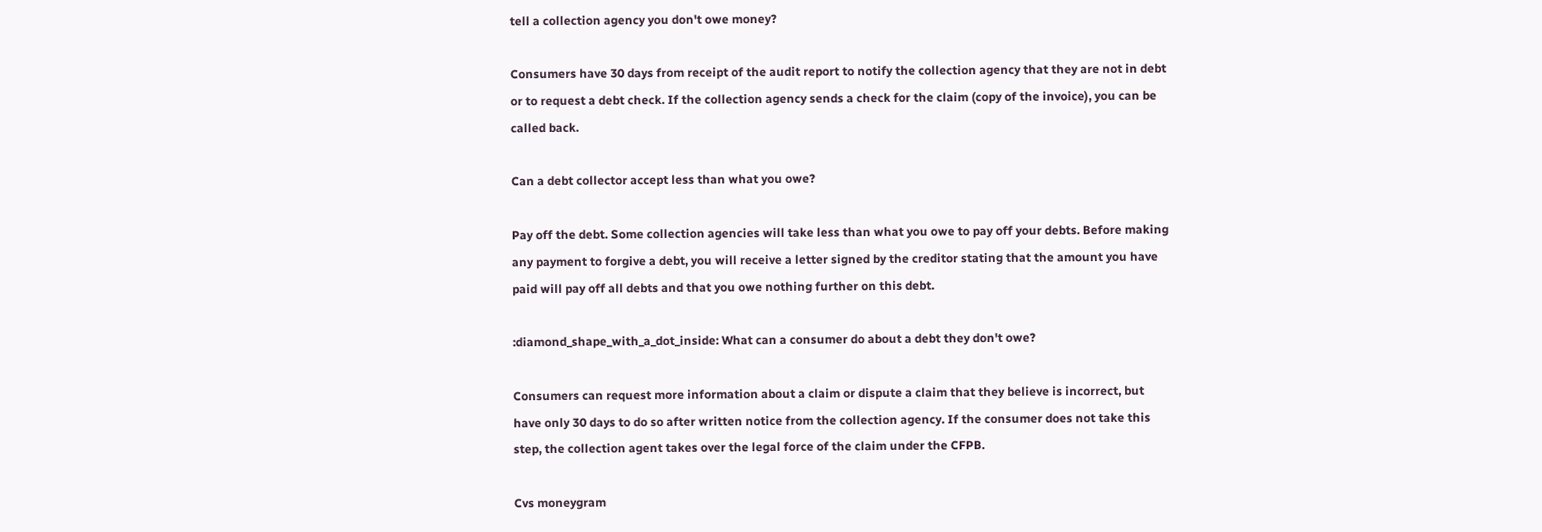tell a collection agency you don't owe money?

Consumers have 30 days from receipt of the audit report to notify the collection agency that they are not in debt or to request a debt check. If the collection agency sends a check for the claim (copy of the invoice), you can be called back.

Can a debt collector accept less than what you owe?

Pay off the debt. Some collection agencies will take less than what you owe to pay off your debts. Before making any payment to forgive a debt, you will receive a letter signed by the creditor stating that the amount you have paid will pay off all debts and that you owe nothing further on this debt.

:diamond_shape_with_a_dot_inside: What can a consumer do about a debt they don't owe?

Consumers can request more information about a claim or dispute a claim that they believe is incorrect, but have only 30 days to do so after written notice from the collection agency. If the consumer does not take this step, the collection agent takes over the legal force of the claim under the CFPB.

Cvs moneygram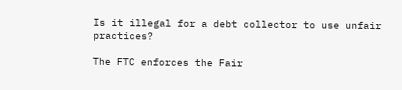Is it illegal for a debt collector to use unfair practices?

The FTC enforces the Fair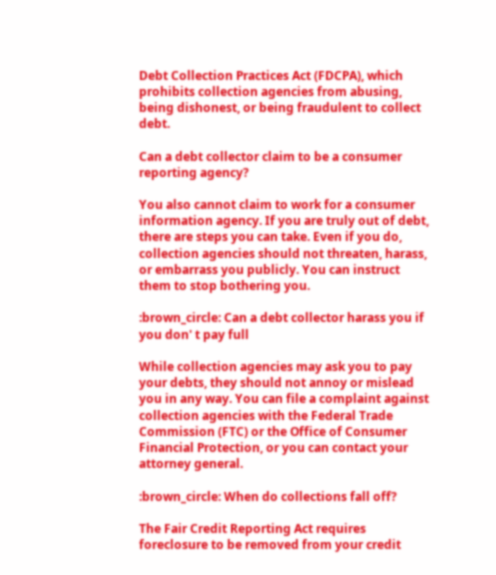Debt Collection Practices Act (FDCPA), which prohibits collection agencies from abusing, being dishonest, or being fraudulent to collect debt.

Can a debt collector claim to be a consumer reporting agency?

You also cannot claim to work for a consumer information agency. If you are truly out of debt, there are steps you can take. Even if you do, collection agencies should not threaten, harass, or embarrass you publicly. You can instruct them to stop bothering you.

:brown_circle: Can a debt collector harass you if you don' t pay full

While collection agencies may ask you to pay your debts, they should not annoy or mislead you in any way. You can file a complaint against collection agencies with the Federal Trade Commission (FTC) or the Office of Consumer Financial Protection, or you can contact your attorney general.

:brown_circle: When do collections fall off?

The Fair Credit Reporting Act requires foreclosure to be removed from your credit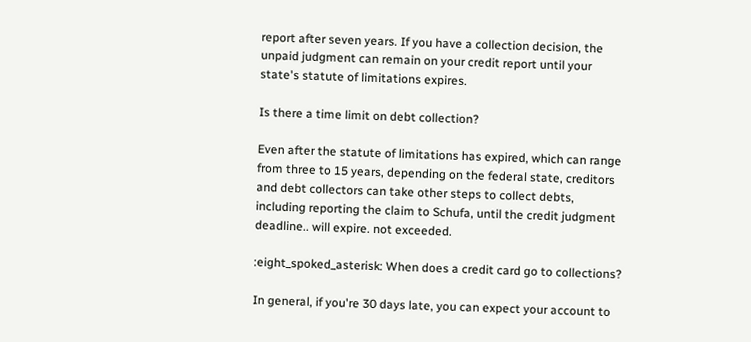report after seven years. If you have a collection decision, the unpaid judgment can remain on your credit report until your state's statute of limitations expires.

Is there a time limit on debt collection?

Even after the statute of limitations has expired, which can range from three to 15 years, depending on the federal state, creditors and debt collectors can take other steps to collect debts, including reporting the claim to Schufa, until the credit judgment deadline.. will expire. not exceeded.

:eight_spoked_asterisk: When does a credit card go to collections?

In general, if you're 30 days late, you can expect your account to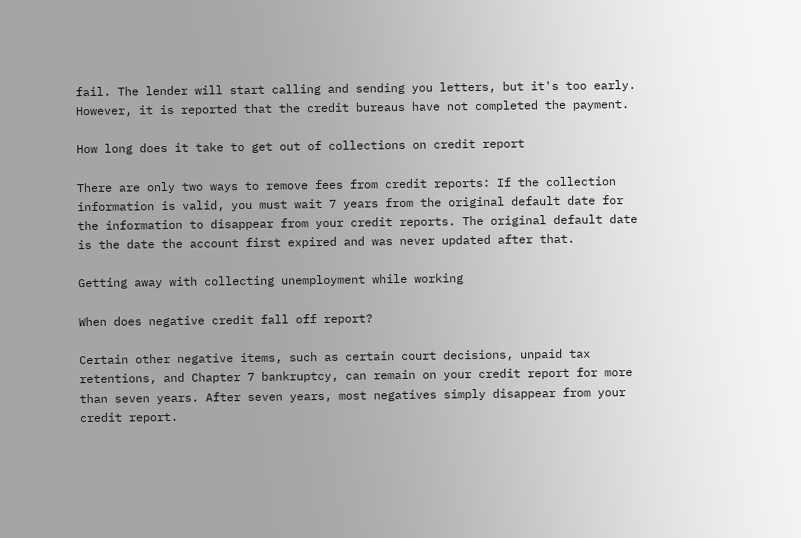fail. The lender will start calling and sending you letters, but it's too early. However, it is reported that the credit bureaus have not completed the payment.

How long does it take to get out of collections on credit report

There are only two ways to remove fees from credit reports: If the collection information is valid, you must wait 7 years from the original default date for the information to disappear from your credit reports. The original default date is the date the account first expired and was never updated after that.

Getting away with collecting unemployment while working

When does negative credit fall off report?

Certain other negative items, such as certain court decisions, unpaid tax retentions, and Chapter 7 bankruptcy, can remain on your credit report for more than seven years. After seven years, most negatives simply disappear from your credit report.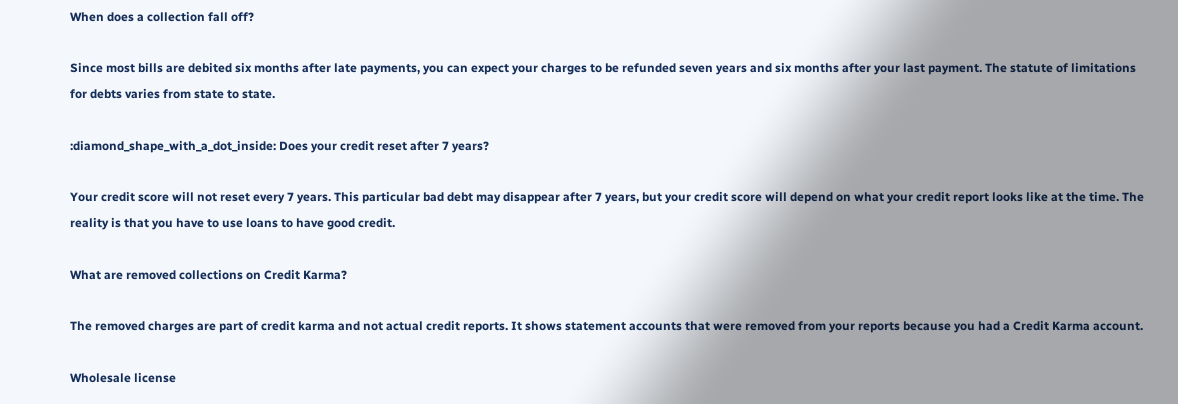When does a collection fall off?

Since most bills are debited six months after late payments, you can expect your charges to be refunded seven years and six months after your last payment. The statute of limitations for debts varies from state to state.

:diamond_shape_with_a_dot_inside: Does your credit reset after 7 years?

Your credit score will not reset every 7 years. This particular bad debt may disappear after 7 years, but your credit score will depend on what your credit report looks like at the time. The reality is that you have to use loans to have good credit.

What are removed collections on Credit Karma?

The removed charges are part of credit karma and not actual credit reports. It shows statement accounts that were removed from your reports because you had a Credit Karma account.

Wholesale license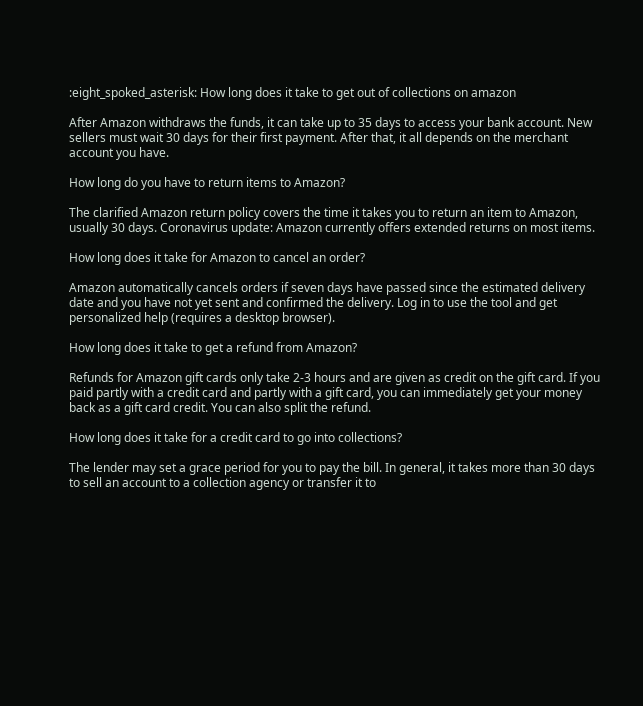:eight_spoked_asterisk: How long does it take to get out of collections on amazon

After Amazon withdraws the funds, it can take up to 35 days to access your bank account. New sellers must wait 30 days for their first payment. After that, it all depends on the merchant account you have.

How long do you have to return items to Amazon?

The clarified Amazon return policy covers the time it takes you to return an item to Amazon, usually 30 days. Coronavirus update: Amazon currently offers extended returns on most items.

How long does it take for Amazon to cancel an order?

Amazon automatically cancels orders if seven days have passed since the estimated delivery date and you have not yet sent and confirmed the delivery. Log in to use the tool and get personalized help (requires a desktop browser).

How long does it take to get a refund from Amazon?

Refunds for Amazon gift cards only take 2-3 hours and are given as credit on the gift card. If you paid partly with a credit card and partly with a gift card, you can immediately get your money back as a gift card credit. You can also split the refund.

How long does it take for a credit card to go into collections?

The lender may set a grace period for you to pay the bill. In general, it takes more than 30 days to sell an account to a collection agency or transfer it to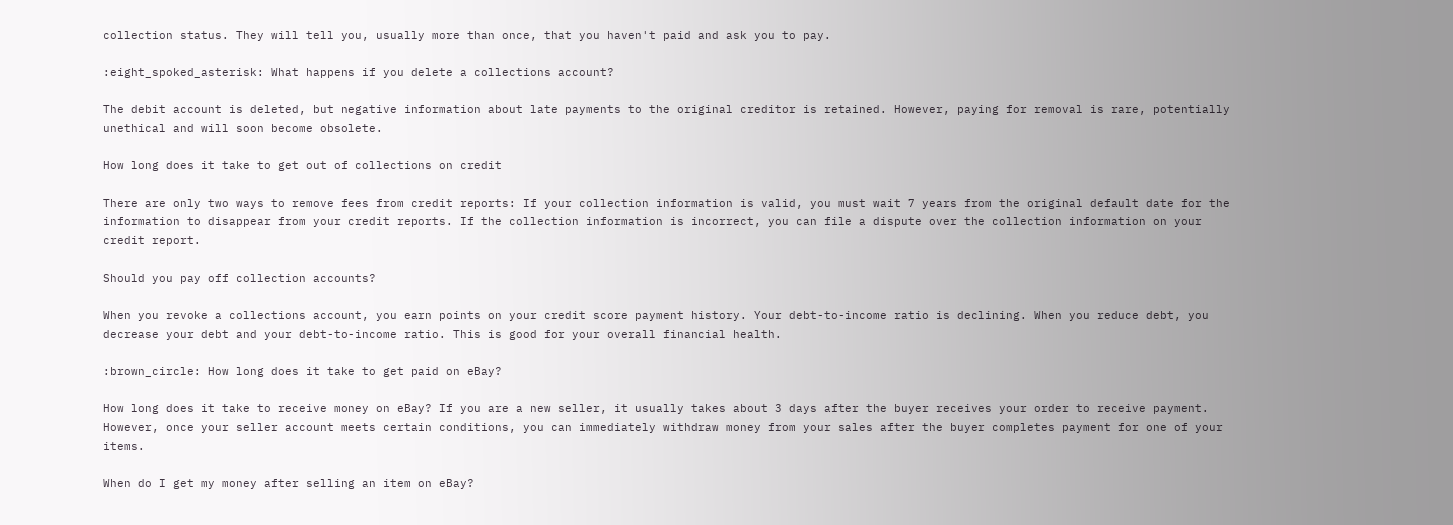collection status. They will tell you, usually more than once, that you haven't paid and ask you to pay.

:eight_spoked_asterisk: What happens if you delete a collections account?

The debit account is deleted, but negative information about late payments to the original creditor is retained. However, paying for removal is rare, potentially unethical and will soon become obsolete.

How long does it take to get out of collections on credit

There are only two ways to remove fees from credit reports: If your collection information is valid, you must wait 7 years from the original default date for the information to disappear from your credit reports. If the collection information is incorrect, you can file a dispute over the collection information on your credit report.

Should you pay off collection accounts?

When you revoke a collections account, you earn points on your credit score payment history. Your debt-to-income ratio is declining. When you reduce debt, you decrease your debt and your debt-to-income ratio. This is good for your overall financial health.

:brown_circle: How long does it take to get paid on eBay?

How long does it take to receive money on eBay? If you are a new seller, it usually takes about 3 days after the buyer receives your order to receive payment. However, once your seller account meets certain conditions, you can immediately withdraw money from your sales after the buyer completes payment for one of your items.

When do I get my money after selling an item on eBay?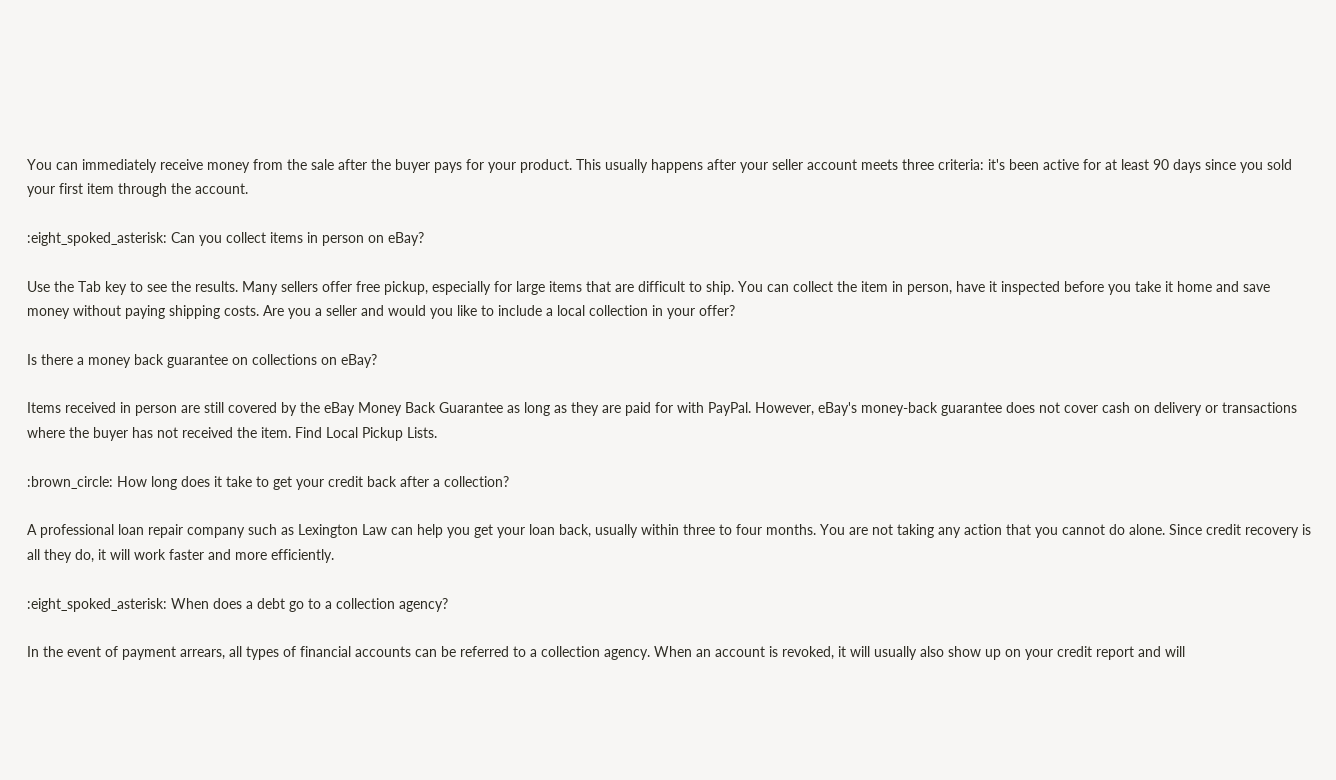You can immediately receive money from the sale after the buyer pays for your product. This usually happens after your seller account meets three criteria: it's been active for at least 90 days since you sold your first item through the account.

:eight_spoked_asterisk: Can you collect items in person on eBay?

Use the Tab key to see the results. Many sellers offer free pickup, especially for large items that are difficult to ship. You can collect the item in person, have it inspected before you take it home and save money without paying shipping costs. Are you a seller and would you like to include a local collection in your offer?

Is there a money back guarantee on collections on eBay?

Items received in person are still covered by the eBay Money Back Guarantee as long as they are paid for with PayPal. However, eBay's money-back guarantee does not cover cash on delivery or transactions where the buyer has not received the item. Find Local Pickup Lists.

:brown_circle: How long does it take to get your credit back after a collection?

A professional loan repair company such as Lexington Law can help you get your loan back, usually within three to four months. You are not taking any action that you cannot do alone. Since credit recovery is all they do, it will work faster and more efficiently.

:eight_spoked_asterisk: When does a debt go to a collection agency?

In the event of payment arrears, all types of financial accounts can be referred to a collection agency. When an account is revoked, it will usually also show up on your credit report and will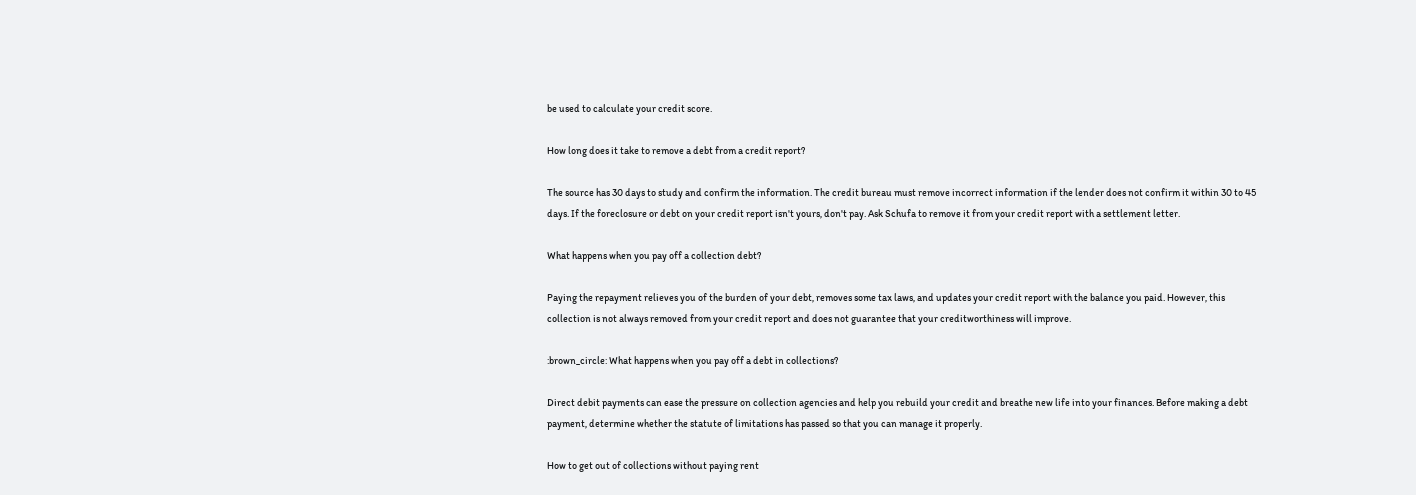be used to calculate your credit score.

How long does it take to remove a debt from a credit report?

The source has 30 days to study and confirm the information. The credit bureau must remove incorrect information if the lender does not confirm it within 30 to 45 days. If the foreclosure or debt on your credit report isn't yours, don't pay. Ask Schufa to remove it from your credit report with a settlement letter.

What happens when you pay off a collection debt?

Paying the repayment relieves you of the burden of your debt, removes some tax laws, and updates your credit report with the balance you paid. However, this collection is not always removed from your credit report and does not guarantee that your creditworthiness will improve.

:brown_circle: What happens when you pay off a debt in collections?

Direct debit payments can ease the pressure on collection agencies and help you rebuild your credit and breathe new life into your finances. Before making a debt payment, determine whether the statute of limitations has passed so that you can manage it properly.

How to get out of collections without paying rent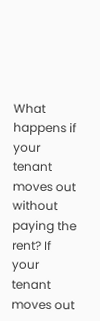What happens if your tenant moves out without paying the rent? If your tenant moves out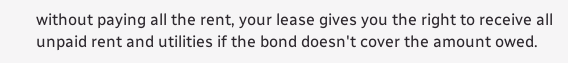without paying all the rent, your lease gives you the right to receive all unpaid rent and utilities if the bond doesn't cover the amount owed.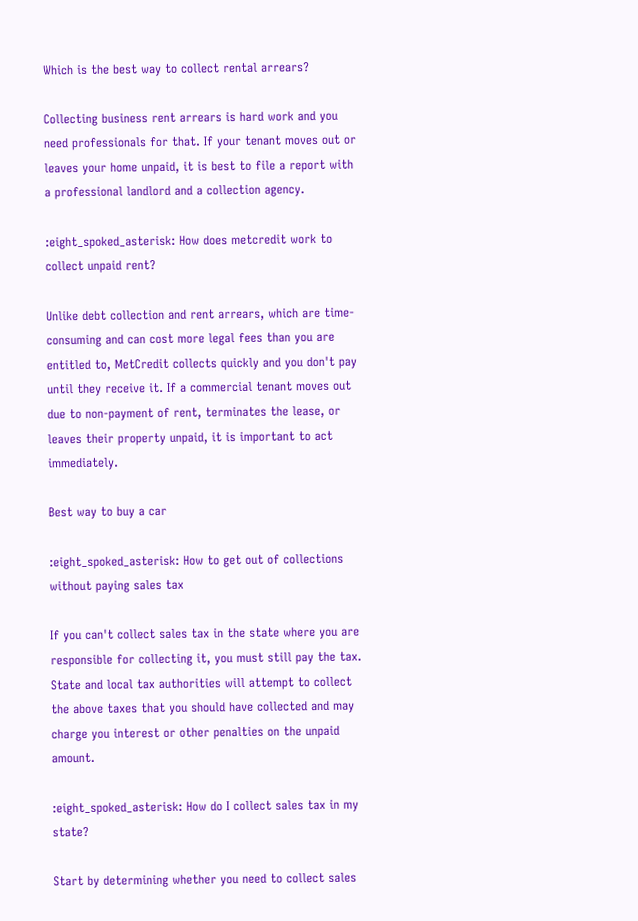Which is the best way to collect rental arrears?

Collecting business rent arrears is hard work and you need professionals for that. If your tenant moves out or leaves your home unpaid, it is best to file a report with a professional landlord and a collection agency.

:eight_spoked_asterisk: How does metcredit work to collect unpaid rent?

Unlike debt collection and rent arrears, which are time-consuming and can cost more legal fees than you are entitled to, MetCredit collects quickly and you don't pay until they receive it. If a commercial tenant moves out due to non-payment of rent, terminates the lease, or leaves their property unpaid, it is important to act immediately.

Best way to buy a car

:eight_spoked_asterisk: How to get out of collections without paying sales tax

If you can't collect sales tax in the state where you are responsible for collecting it, you must still pay the tax. State and local tax authorities will attempt to collect the above taxes that you should have collected and may charge you interest or other penalties on the unpaid amount.

:eight_spoked_asterisk: How do I collect sales tax in my state?

Start by determining whether you need to collect sales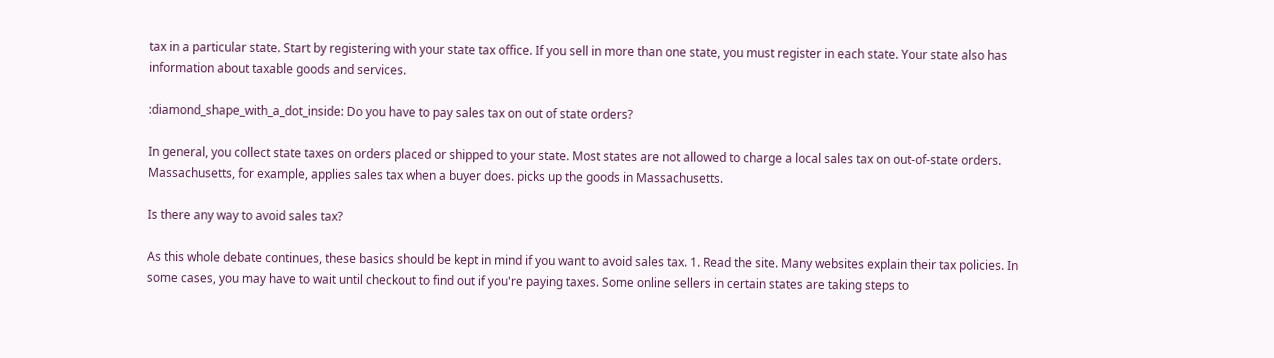tax in a particular state. Start by registering with your state tax office. If you sell in more than one state, you must register in each state. Your state also has information about taxable goods and services.

:diamond_shape_with_a_dot_inside: Do you have to pay sales tax on out of state orders?

In general, you collect state taxes on orders placed or shipped to your state. Most states are not allowed to charge a local sales tax on out-of-state orders. Massachusetts, for example, applies sales tax when a buyer does. picks up the goods in Massachusetts.

Is there any way to avoid sales tax?

As this whole debate continues, these basics should be kept in mind if you want to avoid sales tax. 1. Read the site. Many websites explain their tax policies. In some cases, you may have to wait until checkout to find out if you're paying taxes. Some online sellers in certain states are taking steps to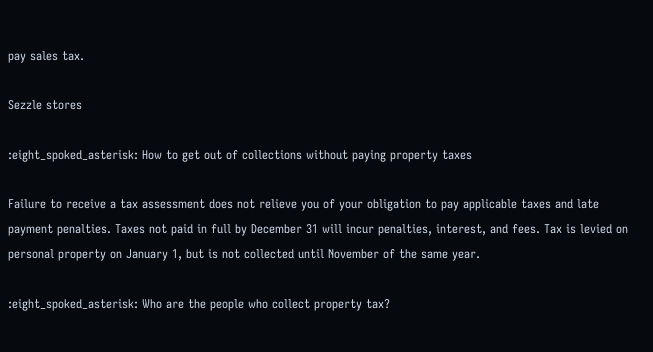pay sales tax.

Sezzle stores

:eight_spoked_asterisk: How to get out of collections without paying property taxes

Failure to receive a tax assessment does not relieve you of your obligation to pay applicable taxes and late payment penalties. Taxes not paid in full by December 31 will incur penalties, interest, and fees. Tax is levied on personal property on January 1, but is not collected until November of the same year.

:eight_spoked_asterisk: Who are the people who collect property tax?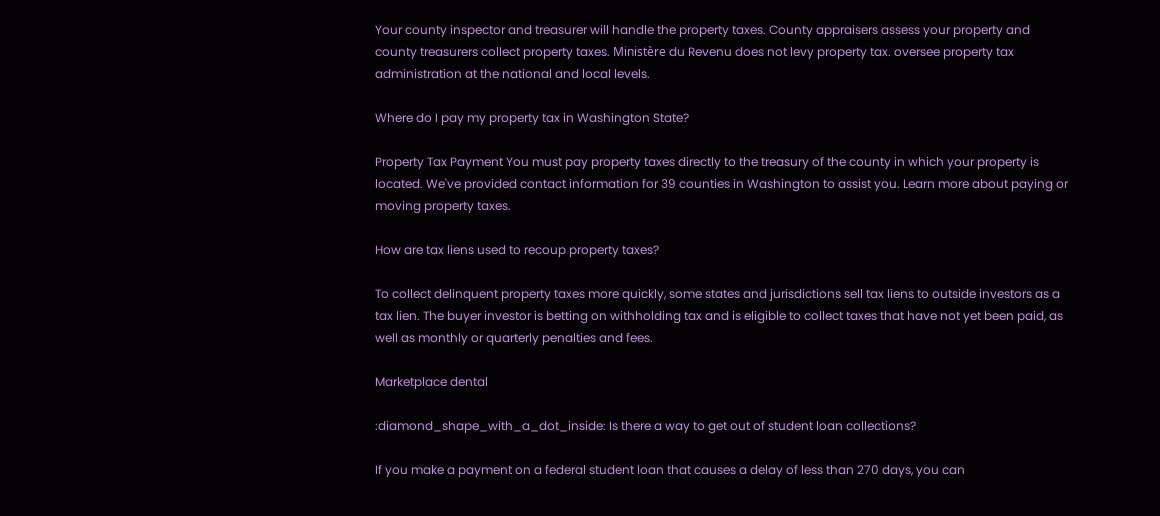Your county inspector and treasurer will handle the property taxes. County appraisers assess your property and county treasurers collect property taxes. Ministère du Revenu does not levy property tax. oversee property tax administration at the national and local levels.

Where do I pay my property tax in Washington State?

Property Tax Payment You must pay property taxes directly to the treasury of the county in which your property is located. We've provided contact information for 39 counties in Washington to assist you. Learn more about paying or moving property taxes.

How are tax liens used to recoup property taxes?

To collect delinquent property taxes more quickly, some states and jurisdictions sell tax liens to outside investors as a tax lien. The buyer investor is betting on withholding tax and is eligible to collect taxes that have not yet been paid, as well as monthly or quarterly penalties and fees.

Marketplace dental

:diamond_shape_with_a_dot_inside: Is there a way to get out of student loan collections?

If you make a payment on a federal student loan that causes a delay of less than 270 days, you can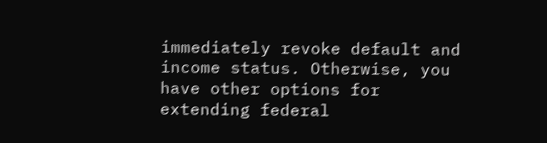immediately revoke default and income status. Otherwise, you have other options for extending federal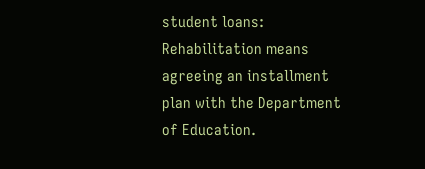student loans: Rehabilitation means agreeing an installment plan with the Department of Education.